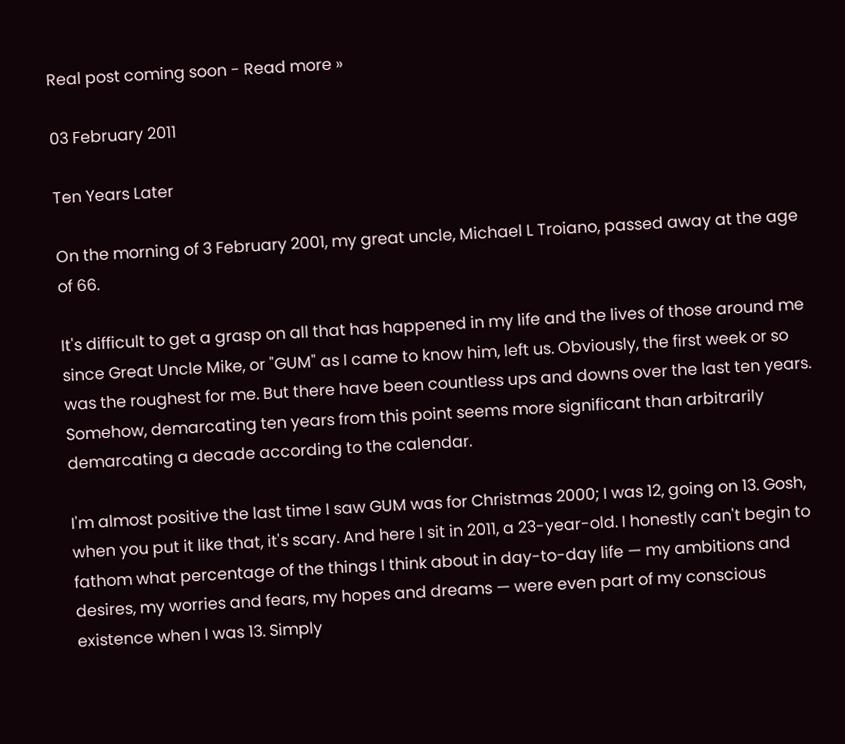Real post coming soon - Read more »

03 February 2011

Ten Years Later

On the morning of 3 February 2001, my great uncle, Michael L Troiano, passed away at the age of 66.

It's difficult to get a grasp on all that has happened in my life and the lives of those around me since Great Uncle Mike, or "GUM" as I came to know him, left us. Obviously, the first week or so was the roughest for me. But there have been countless ups and downs over the last ten years. Somehow, demarcating ten years from this point seems more significant than arbitrarily demarcating a decade according to the calendar.

I'm almost positive the last time I saw GUM was for Christmas 2000; I was 12, going on 13. Gosh, when you put it like that, it's scary. And here I sit in 2011, a 23-year-old. I honestly can't begin to fathom what percentage of the things I think about in day-to-day life — my ambitions and desires, my worries and fears, my hopes and dreams — were even part of my conscious existence when I was 13. Simply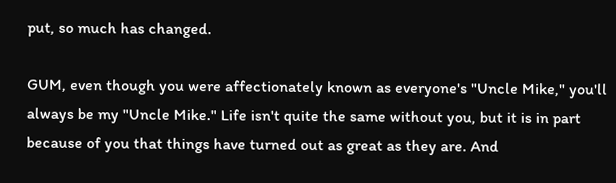put, so much has changed.

GUM, even though you were affectionately known as everyone's "Uncle Mike," you'll always be my "Uncle Mike." Life isn't quite the same without you, but it is in part because of you that things have turned out as great as they are. And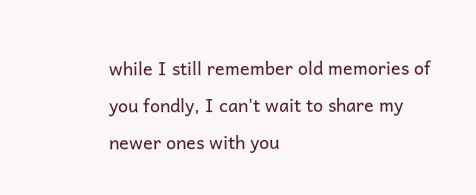while I still remember old memories of you fondly, I can't wait to share my newer ones with you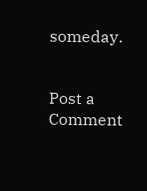someday.


Post a Comment